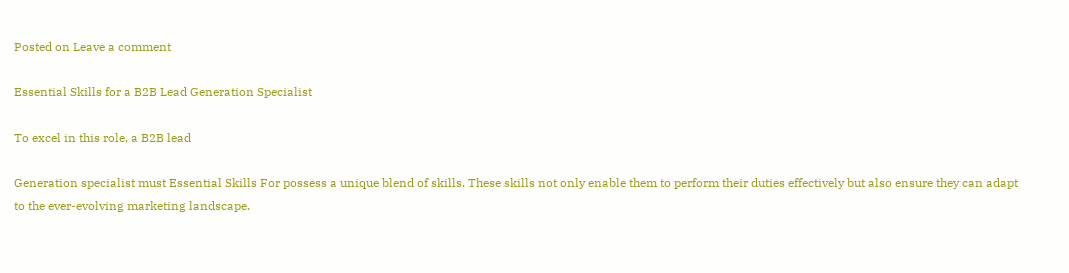Posted on Leave a comment

Essential Skills for a B2B Lead Generation Specialist

To excel in this role, a B2B lead

Generation specialist must Essential Skills For possess a unique blend of skills. These skills not only enable them to perform their duties effectively but also ensure they can adapt to the ever-evolving marketing landscape.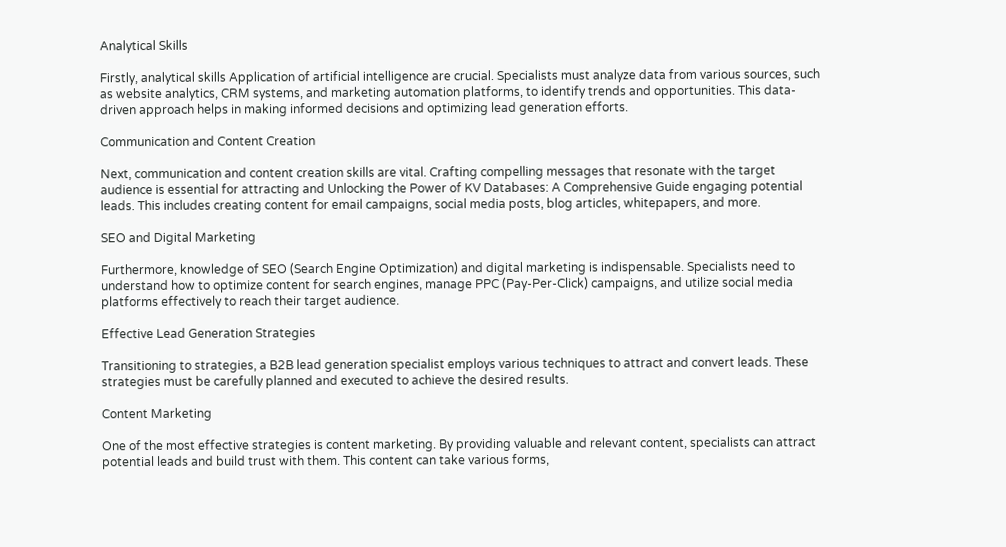Analytical Skills

Firstly, analytical skills Application of artificial intelligence are crucial. Specialists must analyze data from various sources, such as website analytics, CRM systems, and marketing automation platforms, to identify trends and opportunities. This data-driven approach helps in making informed decisions and optimizing lead generation efforts.

Communication and Content Creation

Next, communication and content creation skills are vital. Crafting compelling messages that resonate with the target audience is essential for attracting and Unlocking the Power of KV Databases: A Comprehensive Guide engaging potential leads. This includes creating content for email campaigns, social media posts, blog articles, whitepapers, and more.

SEO and Digital Marketing

Furthermore, knowledge of SEO (Search Engine Optimization) and digital marketing is indispensable. Specialists need to understand how to optimize content for search engines, manage PPC (Pay-Per-Click) campaigns, and utilize social media platforms effectively to reach their target audience.

Effective Lead Generation Strategies

Transitioning to strategies, a B2B lead generation specialist employs various techniques to attract and convert leads. These strategies must be carefully planned and executed to achieve the desired results.

Content Marketing

One of the most effective strategies is content marketing. By providing valuable and relevant content, specialists can attract potential leads and build trust with them. This content can take various forms,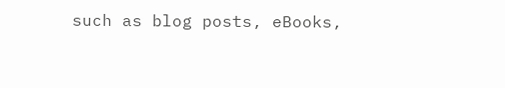such as blog posts, eBooks,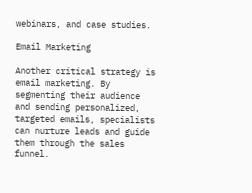webinars, and case studies.

Email Marketing

Another critical strategy is email marketing. By segmenting their audience and sending personalized, targeted emails, specialists can nurture leads and guide them through the sales funnel.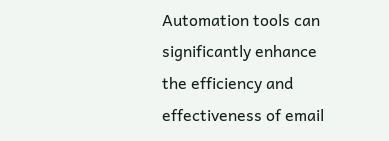Automation tools can significantly enhance the efficiency and effectiveness of email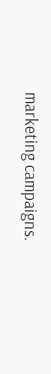marketing campaigns.